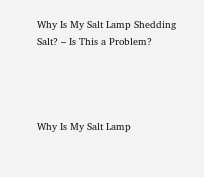Why Is My Salt Lamp Shedding Salt? – Is This a Problem?




Why Is My Salt Lamp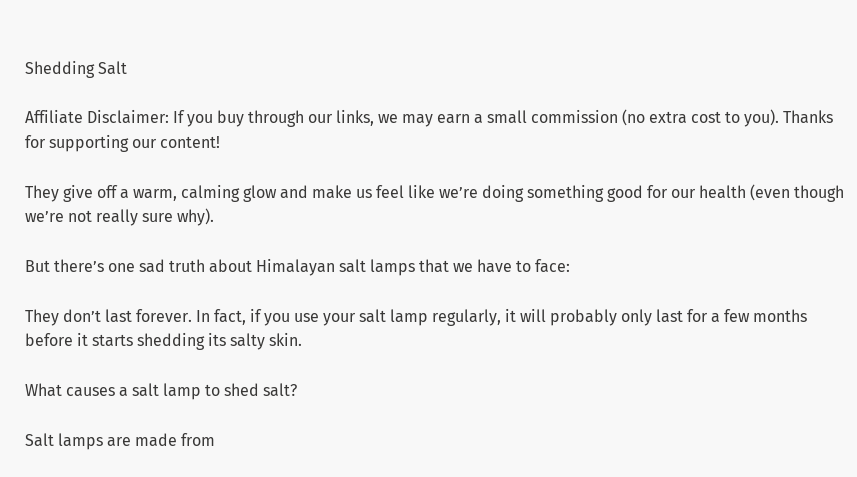Shedding Salt

Affiliate Disclaimer: If you buy through our links, we may earn a small commission (no extra cost to you). Thanks for supporting our content!

They give off a warm, calming glow and make us feel like we’re doing something good for our health (even though we’re not really sure why).

But there’s one sad truth about Himalayan salt lamps that we have to face:

They don’t last forever. In fact, if you use your salt lamp regularly, it will probably only last for a few months before it starts shedding its salty skin.

What causes a salt lamp to shed salt?

Salt lamps are made from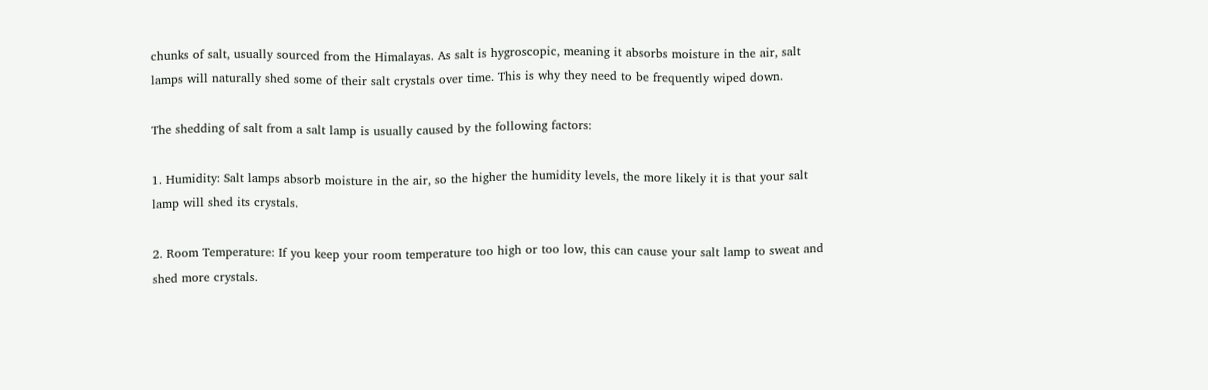chunks of salt, usually sourced from the Himalayas. As salt is hygroscopic, meaning it absorbs moisture in the air, salt lamps will naturally shed some of their salt crystals over time. This is why they need to be frequently wiped down.

The shedding of salt from a salt lamp is usually caused by the following factors:

1. Humidity: Salt lamps absorb moisture in the air, so the higher the humidity levels, the more likely it is that your salt lamp will shed its crystals.

2. Room Temperature: If you keep your room temperature too high or too low, this can cause your salt lamp to sweat and shed more crystals.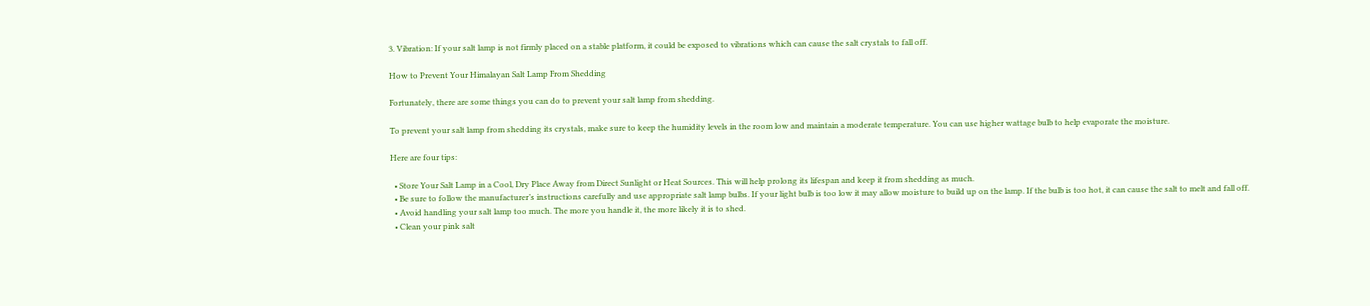3. Vibration: If your salt lamp is not firmly placed on a stable platform, it could be exposed to vibrations which can cause the salt crystals to fall off.

How to Prevent Your Himalayan Salt Lamp From Shedding

Fortunately, there are some things you can do to prevent your salt lamp from shedding.

To prevent your salt lamp from shedding its crystals, make sure to keep the humidity levels in the room low and maintain a moderate temperature. You can use higher wattage bulb to help evaporate the moisture.

Here are four tips:

  • Store Your Salt Lamp in a Cool, Dry Place Away from Direct Sunlight or Heat Sources. This will help prolong its lifespan and keep it from shedding as much.
  • Be sure to follow the manufacturer’s instructions carefully and use appropriate salt lamp bulbs. If your light bulb is too low it may allow moisture to build up on the lamp. If the bulb is too hot, it can cause the salt to melt and fall off.
  • Avoid handling your salt lamp too much. The more you handle it, the more likely it is to shed.
  • Clean your pink salt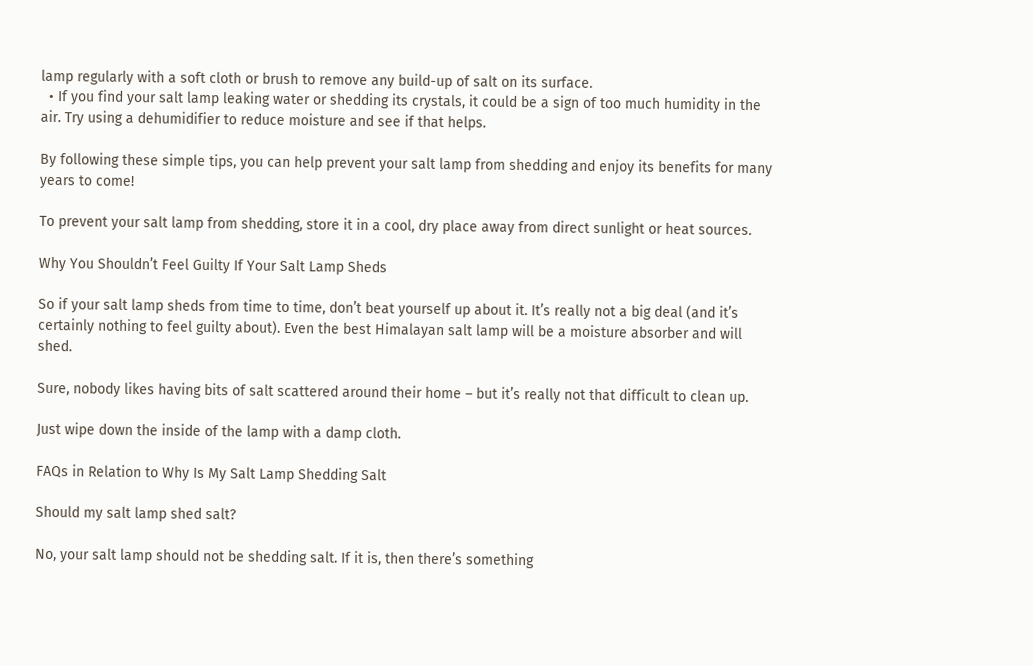lamp regularly with a soft cloth or brush to remove any build-up of salt on its surface.
  • If you find your salt lamp leaking water or shedding its crystals, it could be a sign of too much humidity in the air. Try using a dehumidifier to reduce moisture and see if that helps.

By following these simple tips, you can help prevent your salt lamp from shedding and enjoy its benefits for many years to come!

To prevent your salt lamp from shedding, store it in a cool, dry place away from direct sunlight or heat sources.

Why You Shouldn’t Feel Guilty If Your Salt Lamp Sheds

So if your salt lamp sheds from time to time, don’t beat yourself up about it. It’s really not a big deal (and it’s certainly nothing to feel guilty about). Even the best Himalayan salt lamp will be a moisture absorber and will shed.

Sure, nobody likes having bits of salt scattered around their home – but it’s really not that difficult to clean up.

Just wipe down the inside of the lamp with a damp cloth.

FAQs in Relation to Why Is My Salt Lamp Shedding Salt

Should my salt lamp shed salt?

No, your salt lamp should not be shedding salt. If it is, then there’s something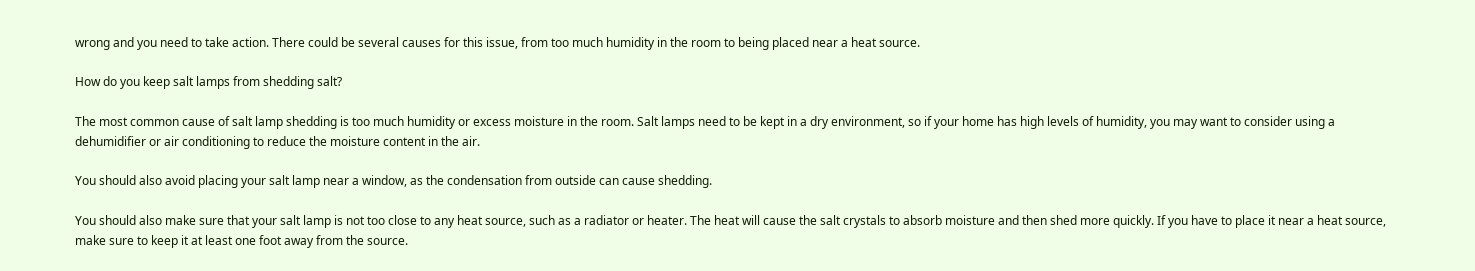wrong and you need to take action. There could be several causes for this issue, from too much humidity in the room to being placed near a heat source.

How do you keep salt lamps from shedding salt?

The most common cause of salt lamp shedding is too much humidity or excess moisture in the room. Salt lamps need to be kept in a dry environment, so if your home has high levels of humidity, you may want to consider using a dehumidifier or air conditioning to reduce the moisture content in the air.

You should also avoid placing your salt lamp near a window, as the condensation from outside can cause shedding.

You should also make sure that your salt lamp is not too close to any heat source, such as a radiator or heater. The heat will cause the salt crystals to absorb moisture and then shed more quickly. If you have to place it near a heat source, make sure to keep it at least one foot away from the source.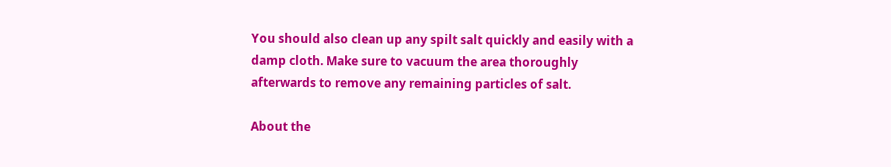You should also clean up any spilt salt quickly and easily with a damp cloth. Make sure to vacuum the area thoroughly afterwards to remove any remaining particles of salt.

About the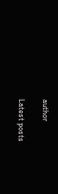author

Latest posts